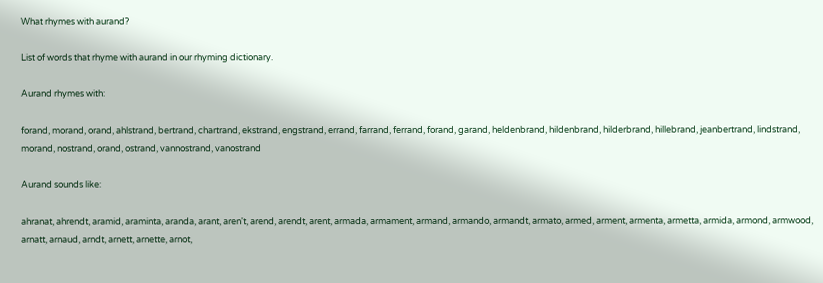What rhymes with aurand?

List of words that rhyme with aurand in our rhyming dictionary.

Aurand rhymes with:

forand, morand, orand, ahlstrand, bertrand, chartrand, ekstrand, engstrand, errand, farrand, ferrand, forand, garand, heldenbrand, hildenbrand, hilderbrand, hillebrand, jeanbertrand, lindstrand, morand, nostrand, orand, ostrand, vannostrand, vanostrand

Aurand sounds like:

ahranat, ahrendt, aramid, araminta, aranda, arant, aren't, arend, arendt, arent, armada, armament, armand, armando, armandt, armato, armed, arment, armenta, armetta, armida, armond, armwood, arnatt, arnaud, arndt, arnett, arnette, arnot,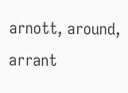arnott, around, arrant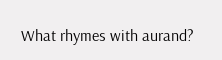What rhymes with aurand?